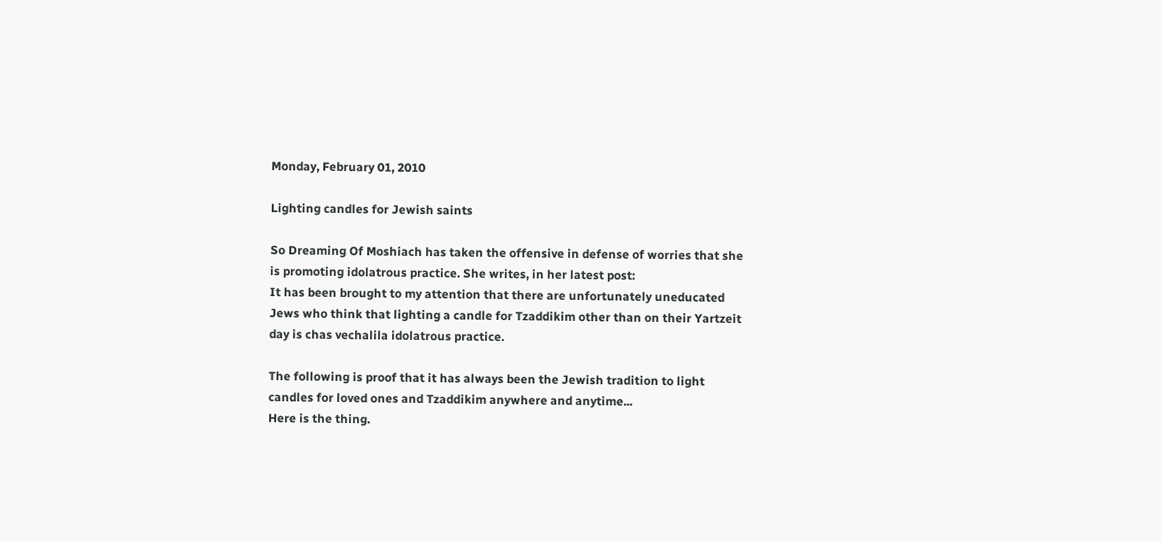Monday, February 01, 2010

Lighting candles for Jewish saints

So Dreaming Of Moshiach has taken the offensive in defense of worries that she is promoting idolatrous practice. She writes, in her latest post:
It has been brought to my attention that there are unfortunately uneducated Jews who think that lighting a candle for Tzaddikim other than on their Yartzeit day is chas vechalila idolatrous practice.

The following is proof that it has always been the Jewish tradition to light candles for loved ones and Tzaddikim anywhere and anytime...
Here is the thing.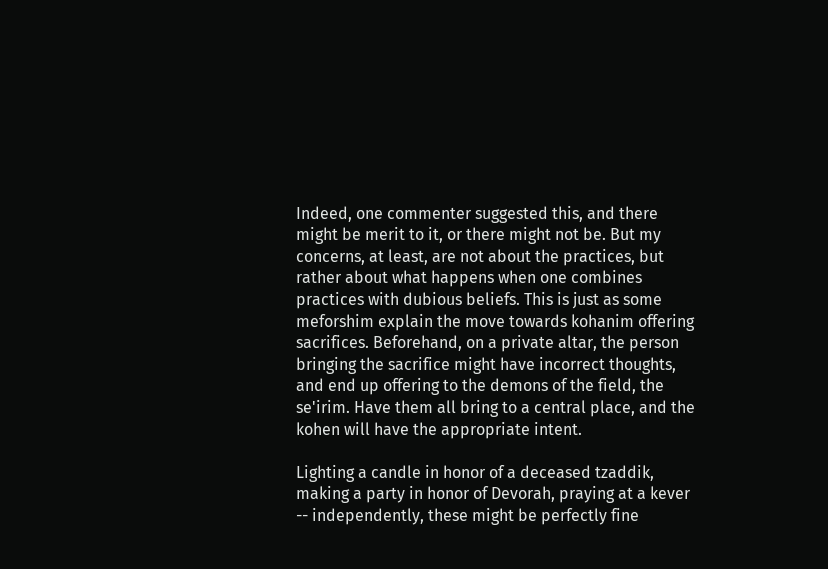Indeed, one commenter suggested this, and there might be merit to it, or there might not be. But my concerns, at least, are not about the practices, but rather about what happens when one combines practices with dubious beliefs. This is just as some meforshim explain the move towards kohanim offering sacrifices. Beforehand, on a private altar, the person bringing the sacrifice might have incorrect thoughts, and end up offering to the demons of the field, the se'irim. Have them all bring to a central place, and the kohen will have the appropriate intent.

Lighting a candle in honor of a deceased tzaddik, making a party in honor of Devorah, praying at a kever -- independently, these might be perfectly fine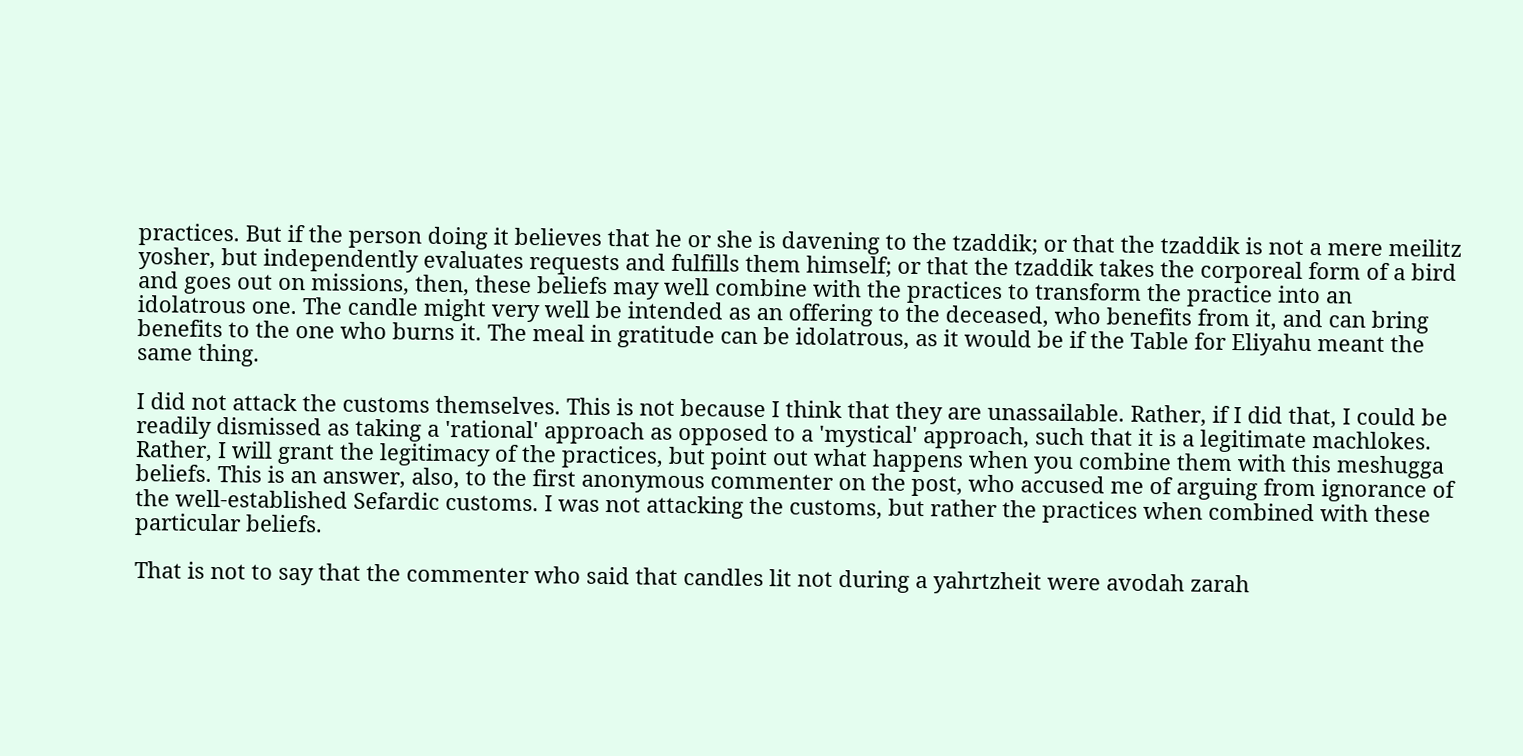practices. But if the person doing it believes that he or she is davening to the tzaddik; or that the tzaddik is not a mere meilitz yosher, but independently evaluates requests and fulfills them himself; or that the tzaddik takes the corporeal form of a bird and goes out on missions, then, these beliefs may well combine with the practices to transform the practice into an idolatrous one. The candle might very well be intended as an offering to the deceased, who benefits from it, and can bring benefits to the one who burns it. The meal in gratitude can be idolatrous, as it would be if the Table for Eliyahu meant the same thing.

I did not attack the customs themselves. This is not because I think that they are unassailable. Rather, if I did that, I could be readily dismissed as taking a 'rational' approach as opposed to a 'mystical' approach, such that it is a legitimate machlokes. Rather, I will grant the legitimacy of the practices, but point out what happens when you combine them with this meshugga beliefs. This is an answer, also, to the first anonymous commenter on the post, who accused me of arguing from ignorance of the well-established Sefardic customs. I was not attacking the customs, but rather the practices when combined with these particular beliefs.

That is not to say that the commenter who said that candles lit not during a yahrtzheit were avodah zarah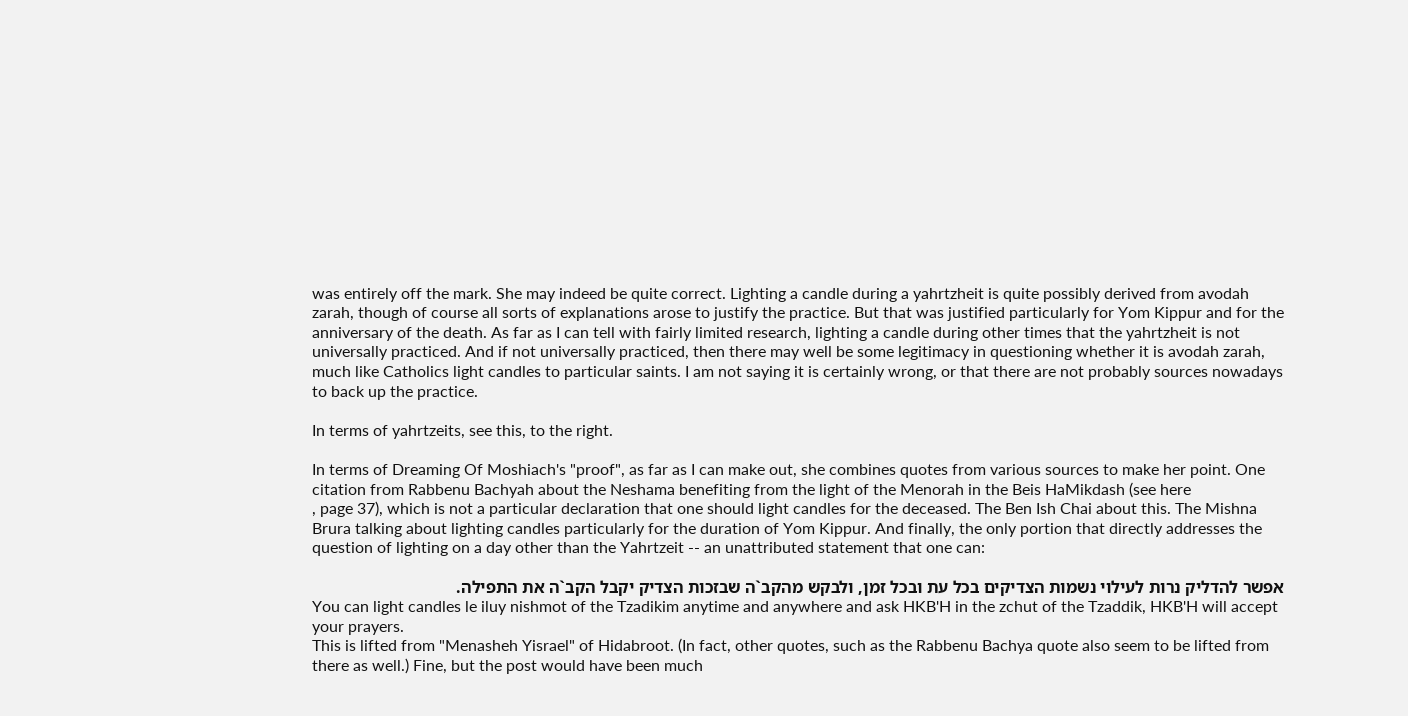was entirely off the mark. She may indeed be quite correct. Lighting a candle during a yahrtzheit is quite possibly derived from avodah zarah, though of course all sorts of explanations arose to justify the practice. But that was justified particularly for Yom Kippur and for the anniversary of the death. As far as I can tell with fairly limited research, lighting a candle during other times that the yahrtzheit is not universally practiced. And if not universally practiced, then there may well be some legitimacy in questioning whether it is avodah zarah, much like Catholics light candles to particular saints. I am not saying it is certainly wrong, or that there are not probably sources nowadays to back up the practice.

In terms of yahrtzeits, see this, to the right.

In terms of Dreaming Of Moshiach's "proof", as far as I can make out, she combines quotes from various sources to make her point. One citation from Rabbenu Bachyah about the Neshama benefiting from the light of the Menorah in the Beis HaMikdash (see here
, page 37), which is not a particular declaration that one should light candles for the deceased. The Ben Ish Chai about this. The Mishna Brura talking about lighting candles particularly for the duration of Yom Kippur. And finally, the only portion that directly addresses the question of lighting on a day other than the Yahrtzeit -- an unattributed statement that one can:

אפשר להדליק נרות לעילוי נשמות הצדיקים בכל עת ובכל זמן, ולבקש מהקב`ה שבזכות הצדיק יקבל הקב`ה את התפילה.
You can light candles le iluy nishmot of the Tzadikim anytime and anywhere and ask HKB'H in the zchut of the Tzaddik, HKB'H will accept your prayers.
This is lifted from "Menasheh Yisrael" of Hidabroot. (In fact, other quotes, such as the Rabbenu Bachya quote also seem to be lifted from there as well.) Fine, but the post would have been much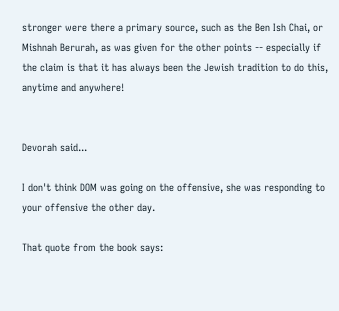stronger were there a primary source, such as the Ben Ish Chai, or Mishnah Berurah, as was given for the other points -- especially if the claim is that it has always been the Jewish tradition to do this, anytime and anywhere!


Devorah said...

I don't think DOM was going on the offensive, she was responding to your offensive the other day.

That quote from the book says: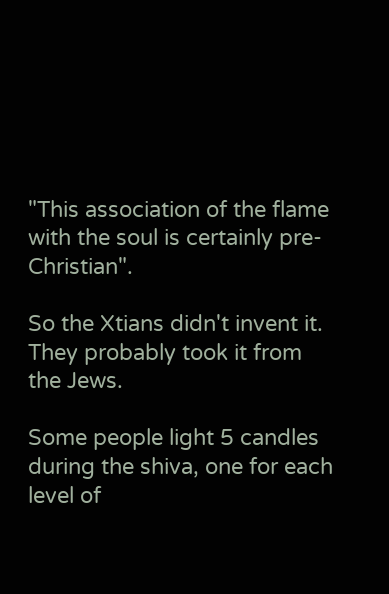"This association of the flame with the soul is certainly pre-Christian".

So the Xtians didn't invent it. They probably took it from the Jews.

Some people light 5 candles during the shiva, one for each level of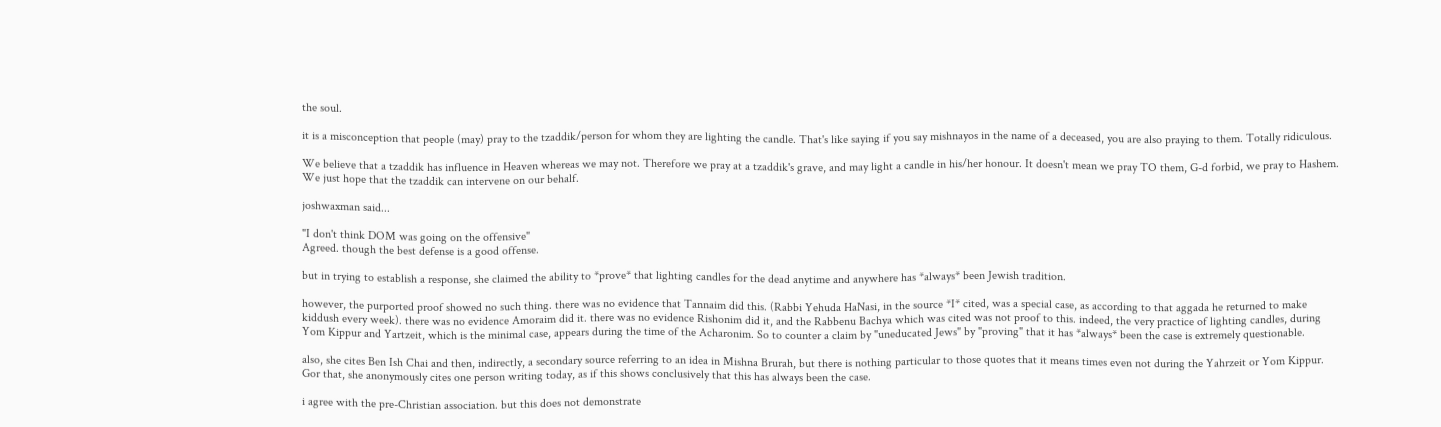the soul.

it is a misconception that people (may) pray to the tzaddik/person for whom they are lighting the candle. That's like saying if you say mishnayos in the name of a deceased, you are also praying to them. Totally ridiculous.

We believe that a tzaddik has influence in Heaven whereas we may not. Therefore we pray at a tzaddik's grave, and may light a candle in his/her honour. It doesn't mean we pray TO them, G-d forbid, we pray to Hashem. We just hope that the tzaddik can intervene on our behalf.

joshwaxman said...

"I don't think DOM was going on the offensive"
Agreed. though the best defense is a good offense.

but in trying to establish a response, she claimed the ability to *prove* that lighting candles for the dead anytime and anywhere has *always* been Jewish tradition.

however, the purported proof showed no such thing. there was no evidence that Tannaim did this. (Rabbi Yehuda HaNasi, in the source *I* cited, was a special case, as according to that aggada he returned to make kiddush every week). there was no evidence Amoraim did it. there was no evidence Rishonim did it, and the Rabbenu Bachya which was cited was not proof to this. indeed, the very practice of lighting candles, during Yom Kippur and Yartzeit, which is the minimal case, appears during the time of the Acharonim. So to counter a claim by "uneducated Jews" by "proving" that it has *always* been the case is extremely questionable.

also, she cites Ben Ish Chai and then, indirectly, a secondary source referring to an idea in Mishna Brurah, but there is nothing particular to those quotes that it means times even not during the Yahrzeit or Yom Kippur. Gor that, she anonymously cites one person writing today, as if this shows conclusively that this has always been the case.

i agree with the pre-Christian association. but this does not demonstrate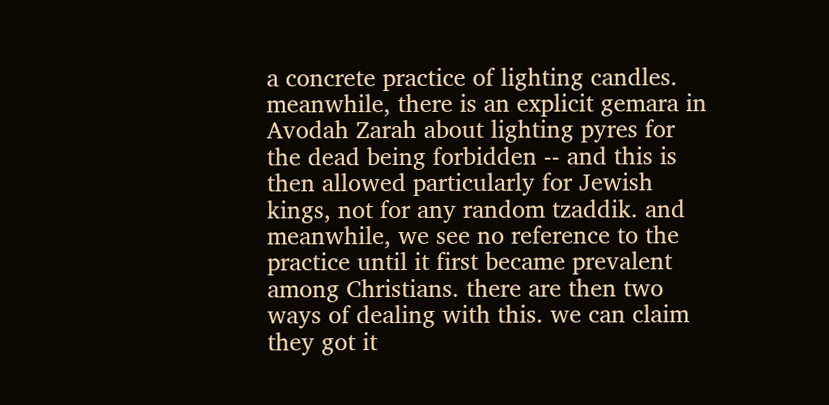a concrete practice of lighting candles. meanwhile, there is an explicit gemara in Avodah Zarah about lighting pyres for the dead being forbidden -- and this is then allowed particularly for Jewish kings, not for any random tzaddik. and meanwhile, we see no reference to the practice until it first became prevalent among Christians. there are then two ways of dealing with this. we can claim they got it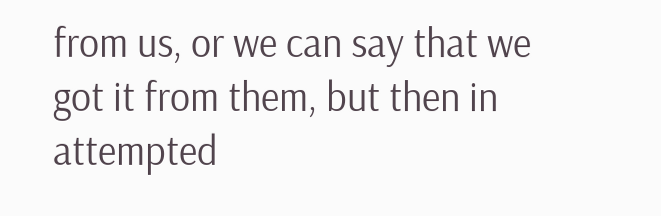from us, or we can say that we got it from them, but then in attempted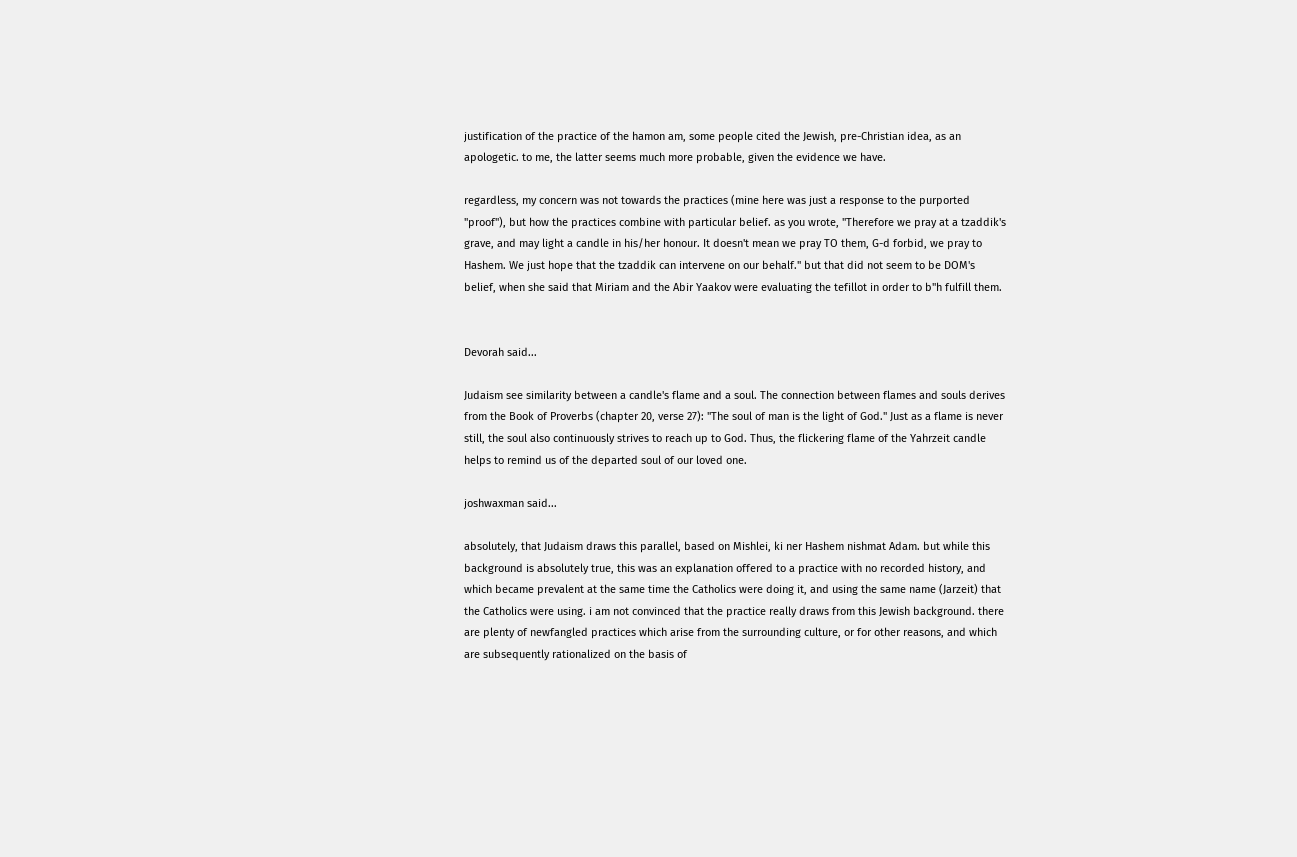justification of the practice of the hamon am, some people cited the Jewish, pre-Christian idea, as an apologetic. to me, the latter seems much more probable, given the evidence we have.

regardless, my concern was not towards the practices (mine here was just a response to the purported "proof"), but how the practices combine with particular belief. as you wrote, "Therefore we pray at a tzaddik's grave, and may light a candle in his/her honour. It doesn't mean we pray TO them, G-d forbid, we pray to Hashem. We just hope that the tzaddik can intervene on our behalf." but that did not seem to be DOM's belief, when she said that Miriam and the Abir Yaakov were evaluating the tefillot in order to b"h fulfill them.


Devorah said...

Judaism see similarity between a candle's flame and a soul. The connection between flames and souls derives from the Book of Proverbs (chapter 20, verse 27): "The soul of man is the light of God." Just as a flame is never still, the soul also continuously strives to reach up to God. Thus, the flickering flame of the Yahrzeit candle helps to remind us of the departed soul of our loved one.

joshwaxman said...

absolutely, that Judaism draws this parallel, based on Mishlei, ki ner Hashem nishmat Adam. but while this background is absolutely true, this was an explanation offered to a practice with no recorded history, and which became prevalent at the same time the Catholics were doing it, and using the same name (Jarzeit) that the Catholics were using. i am not convinced that the practice really draws from this Jewish background. there are plenty of newfangled practices which arise from the surrounding culture, or for other reasons, and which are subsequently rationalized on the basis of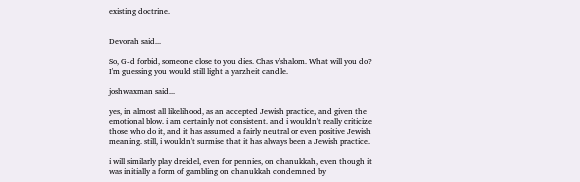existing doctrine.


Devorah said...

So, G-d forbid, someone close to you dies. Chas v'shalom. What will you do?
I'm guessing you would still light a yarzheit candle.

joshwaxman said...

yes, in almost all likelihood, as an accepted Jewish practice, and given the emotional blow. i am certainly not consistent. and i wouldn't really criticize those who do it, and it has assumed a fairly neutral or even positive Jewish meaning. still, i wouldn't surmise that it has always been a Jewish practice.

i will similarly play dreidel, even for pennies, on chanukkah, even though it was initially a form of gambling on chanukkah condemned by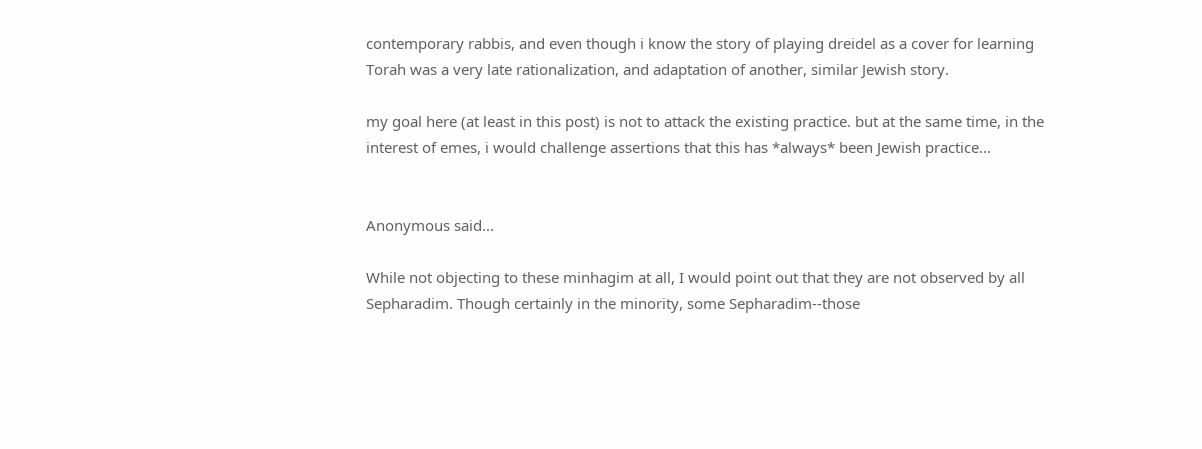contemporary rabbis, and even though i know the story of playing dreidel as a cover for learning Torah was a very late rationalization, and adaptation of another, similar Jewish story.

my goal here (at least in this post) is not to attack the existing practice. but at the same time, in the interest of emes, i would challenge assertions that this has *always* been Jewish practice...


Anonymous said...

While not objecting to these minhagim at all, I would point out that they are not observed by all Sepharadim. Though certainly in the minority, some Sepharadim--those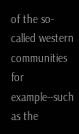of the so-called western communities for example--such as the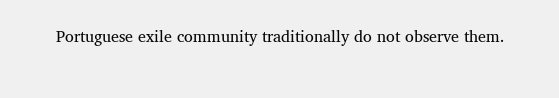Portuguese exile community traditionally do not observe them.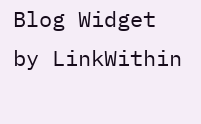Blog Widget by LinkWithin